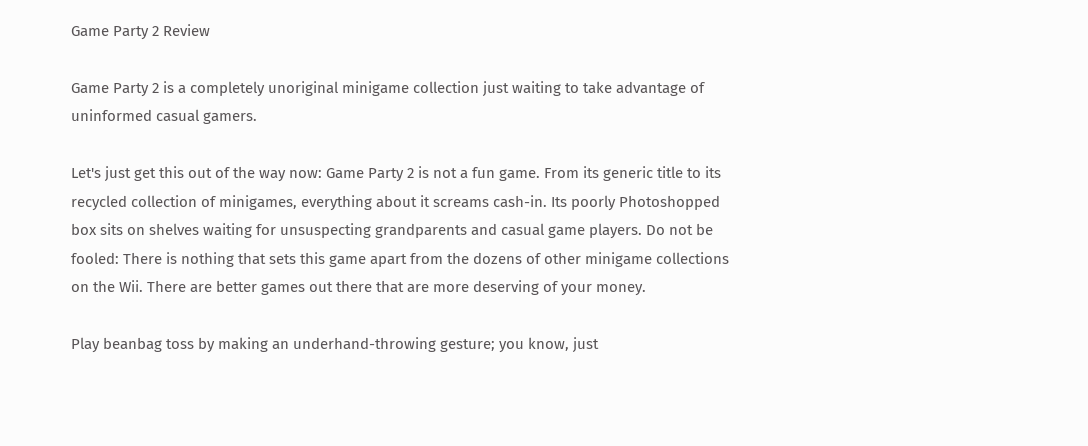Game Party 2 Review

Game Party 2 is a completely unoriginal minigame collection just waiting to take advantage of uninformed casual gamers.

Let's just get this out of the way now: Game Party 2 is not a fun game. From its generic title to its recycled collection of minigames, everything about it screams cash-in. Its poorly Photoshopped box sits on shelves waiting for unsuspecting grandparents and casual game players. Do not be fooled: There is nothing that sets this game apart from the dozens of other minigame collections on the Wii. There are better games out there that are more deserving of your money.

Play beanbag toss by making an underhand-throwing gesture; you know, just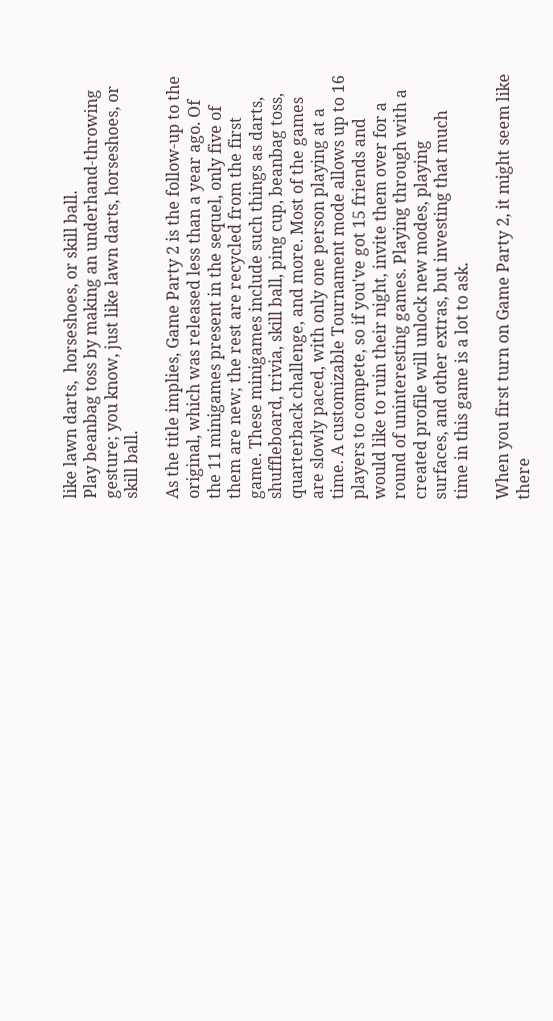like lawn darts,  horseshoes, or skill ball.
Play beanbag toss by making an underhand-throwing gesture; you know, just like lawn darts, horseshoes, or skill ball.

As the title implies, Game Party 2 is the follow-up to the original, which was released less than a year ago. Of the 11 minigames present in the sequel, only five of them are new; the rest are recycled from the first game. These minigames include such things as darts, shuffleboard, trivia, skill ball, ping cup, beanbag toss, quarterback challenge, and more. Most of the games are slowly paced, with only one person playing at a time. A customizable Tournament mode allows up to 16 players to compete, so if you've got 15 friends and would like to ruin their night, invite them over for a round of uninteresting games. Playing through with a created profile will unlock new modes, playing surfaces, and other extras, but investing that much time in this game is a lot to ask.

When you first turn on Game Party 2, it might seem like there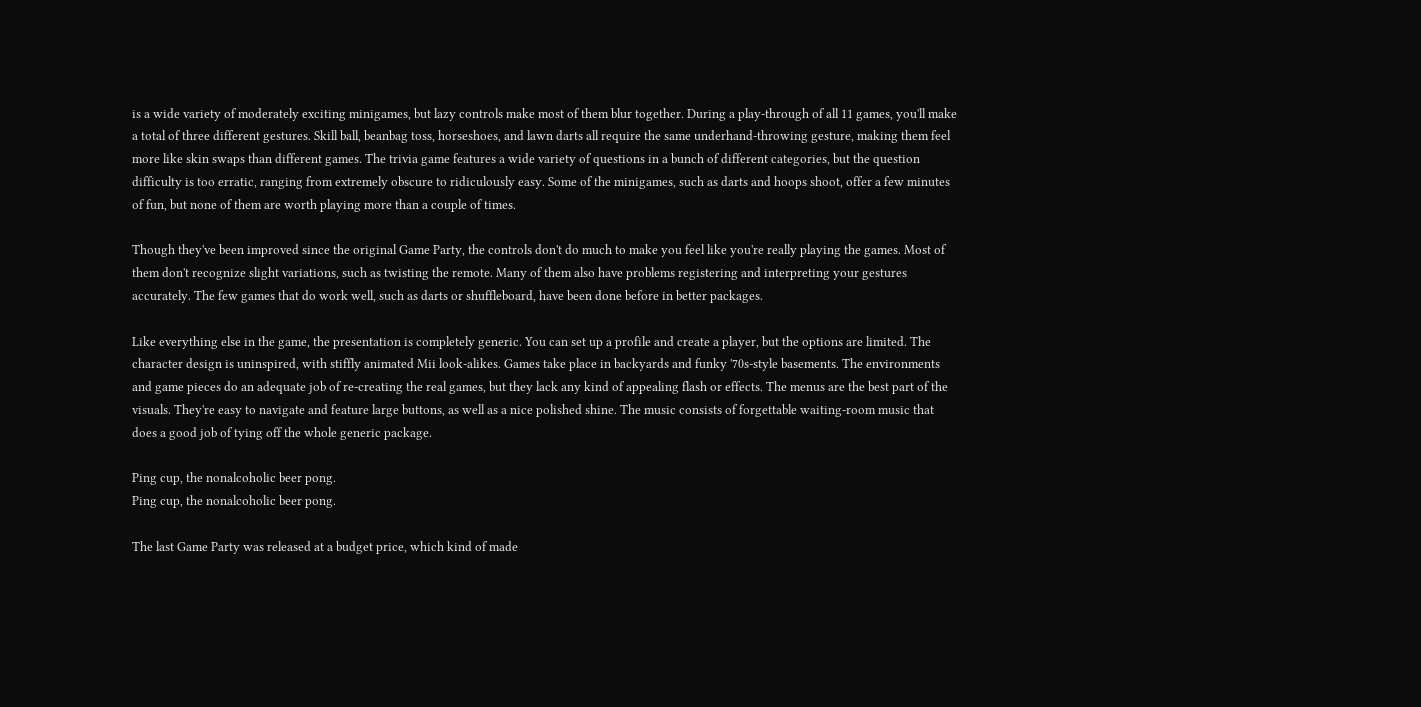is a wide variety of moderately exciting minigames, but lazy controls make most of them blur together. During a play-through of all 11 games, you'll make a total of three different gestures. Skill ball, beanbag toss, horseshoes, and lawn darts all require the same underhand-throwing gesture, making them feel more like skin swaps than different games. The trivia game features a wide variety of questions in a bunch of different categories, but the question difficulty is too erratic, ranging from extremely obscure to ridiculously easy. Some of the minigames, such as darts and hoops shoot, offer a few minutes of fun, but none of them are worth playing more than a couple of times.

Though they've been improved since the original Game Party, the controls don't do much to make you feel like you're really playing the games. Most of them don't recognize slight variations, such as twisting the remote. Many of them also have problems registering and interpreting your gestures accurately. The few games that do work well, such as darts or shuffleboard, have been done before in better packages.

Like everything else in the game, the presentation is completely generic. You can set up a profile and create a player, but the options are limited. The character design is uninspired, with stiffly animated Mii look-alikes. Games take place in backyards and funky '70s-style basements. The environments and game pieces do an adequate job of re-creating the real games, but they lack any kind of appealing flash or effects. The menus are the best part of the visuals. They're easy to navigate and feature large buttons, as well as a nice polished shine. The music consists of forgettable waiting-room music that does a good job of tying off the whole generic package.

Ping cup, the nonalcoholic beer pong.
Ping cup, the nonalcoholic beer pong.

The last Game Party was released at a budget price, which kind of made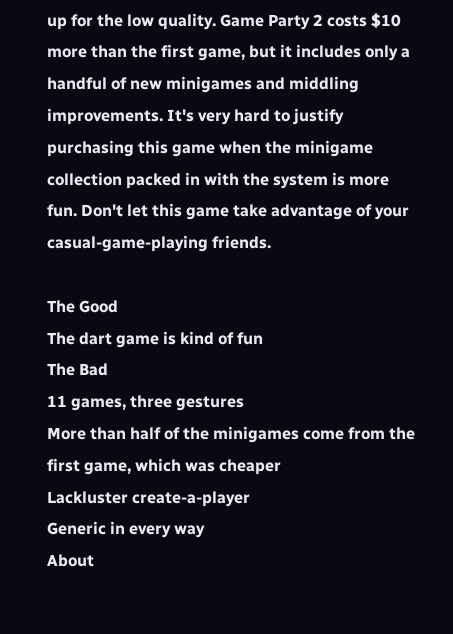up for the low quality. Game Party 2 costs $10 more than the first game, but it includes only a handful of new minigames and middling improvements. It's very hard to justify purchasing this game when the minigame collection packed in with the system is more fun. Don't let this game take advantage of your casual-game-playing friends.

The Good
The dart game is kind of fun
The Bad
11 games, three gestures
More than half of the minigames come from the first game, which was cheaper
Lackluster create-a-player
Generic in every way
About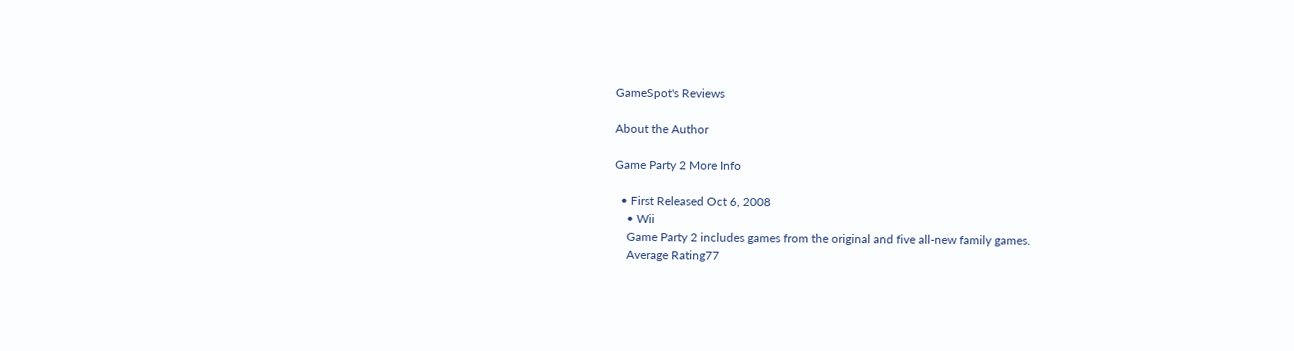GameSpot's Reviews

About the Author

Game Party 2 More Info

  • First Released Oct 6, 2008
    • Wii
    Game Party 2 includes games from the original and five all-new family games.
    Average Rating77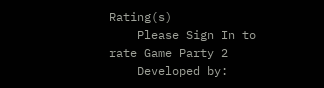Rating(s)
    Please Sign In to rate Game Party 2
    Developed by: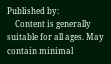Published by:
    Content is generally suitable for all ages. May contain minimal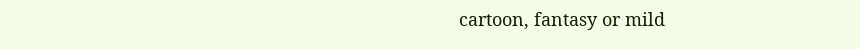cartoon, fantasy or mild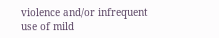violence and/or infrequent use of mild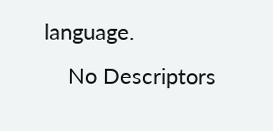language.
    No Descriptors